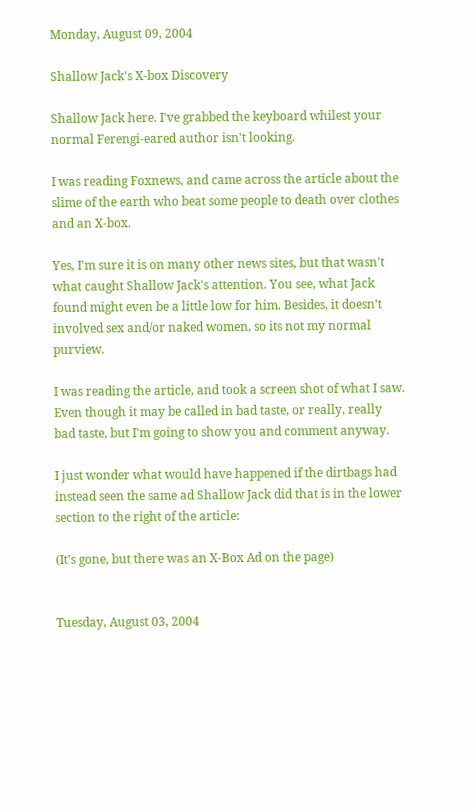Monday, August 09, 2004

Shallow Jack's X-box Discovery

Shallow Jack here. I've grabbed the keyboard whilest your normal Ferengi-eared author isn't looking.

I was reading Foxnews, and came across the article about the slime of the earth who beat some people to death over clothes and an X-box.

Yes, I'm sure it is on many other news sites, but that wasn't what caught Shallow Jack's attention. You see, what Jack found might even be a little low for him. Besides, it doesn't involved sex and/or naked women, so its not my normal purview.

I was reading the article, and took a screen shot of what I saw. Even though it may be called in bad taste, or really, really bad taste, but I'm going to show you and comment anyway.

I just wonder what would have happened if the dirtbags had instead seen the same ad Shallow Jack did that is in the lower section to the right of the article:

(It's gone, but there was an X-Box Ad on the page)


Tuesday, August 03, 2004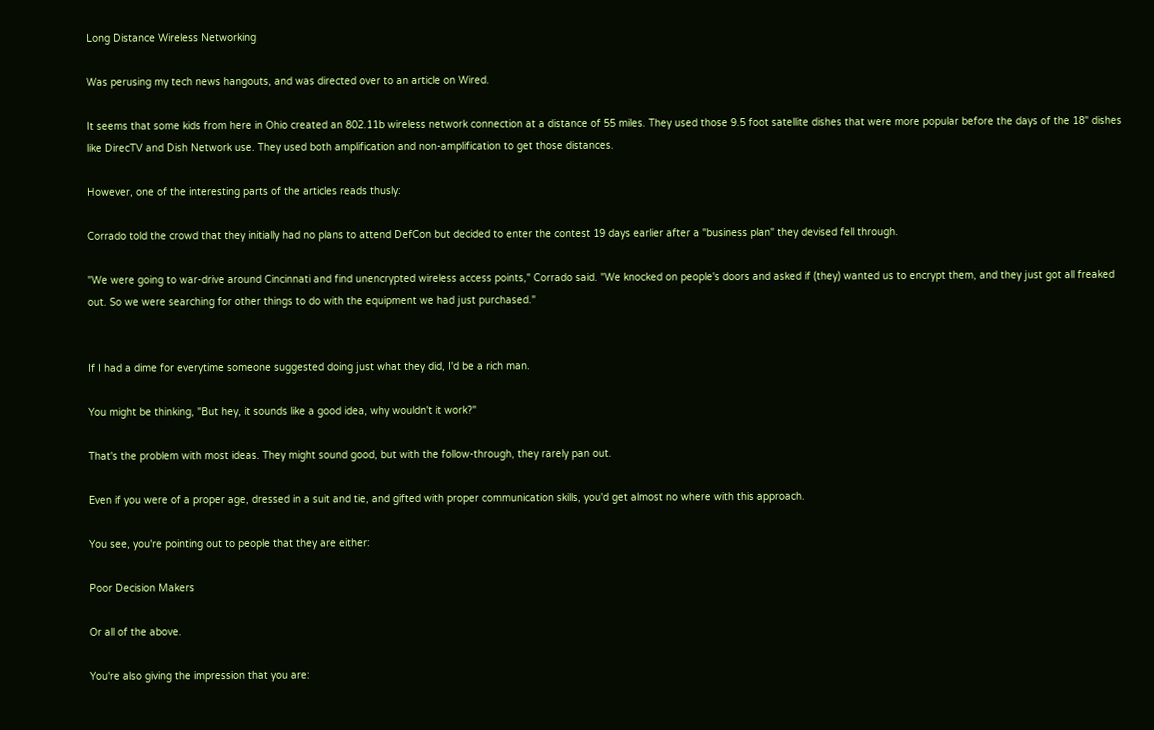Long Distance Wireless Networking

Was perusing my tech news hangouts, and was directed over to an article on Wired.

It seems that some kids from here in Ohio created an 802.11b wireless network connection at a distance of 55 miles. They used those 9.5 foot satellite dishes that were more popular before the days of the 18" dishes like DirecTV and Dish Network use. They used both amplification and non-amplification to get those distances.

However, one of the interesting parts of the articles reads thusly:

Corrado told the crowd that they initially had no plans to attend DefCon but decided to enter the contest 19 days earlier after a "business plan" they devised fell through.

"We were going to war-drive around Cincinnati and find unencrypted wireless access points," Corrado said. "We knocked on people's doors and asked if (they) wanted us to encrypt them, and they just got all freaked out. So we were searching for other things to do with the equipment we had just purchased."


If I had a dime for everytime someone suggested doing just what they did, I'd be a rich man.

You might be thinking, "But hey, it sounds like a good idea, why wouldn't it work?"

That's the problem with most ideas. They might sound good, but with the follow-through, they rarely pan out.

Even if you were of a proper age, dressed in a suit and tie, and gifted with proper communication skills, you'd get almost no where with this approach.

You see, you're pointing out to people that they are either:

Poor Decision Makers

Or all of the above.

You're also giving the impression that you are: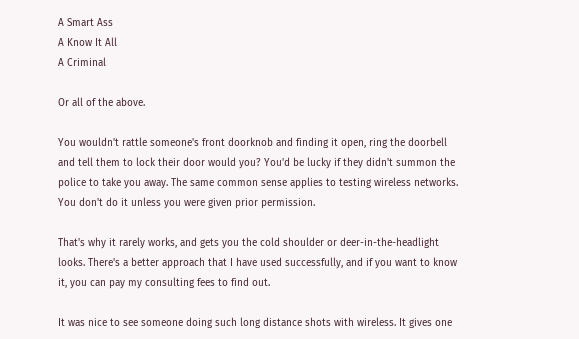A Smart Ass
A Know It All
A Criminal

Or all of the above.

You wouldn't rattle someone's front doorknob and finding it open, ring the doorbell and tell them to lock their door would you? You'd be lucky if they didn't summon the police to take you away. The same common sense applies to testing wireless networks. You don't do it unless you were given prior permission.

That's why it rarely works, and gets you the cold shoulder or deer-in-the-headlight looks. There's a better approach that I have used successfully, and if you want to know it, you can pay my consulting fees to find out.

It was nice to see someone doing such long distance shots with wireless. It gives one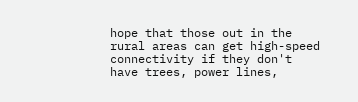hope that those out in the rural areas can get high-speed connectivity if they don't have trees, power lines,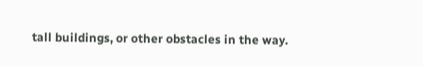tall buildings, or other obstacles in the way.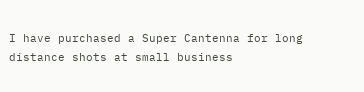I have purchased a Super Cantenna for long distance shots at small business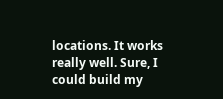locations. It works really well. Sure, I could build my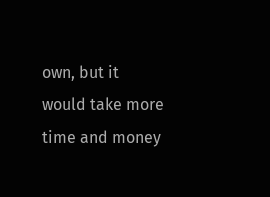own, but it would take more time and money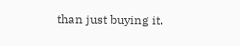than just buying it.